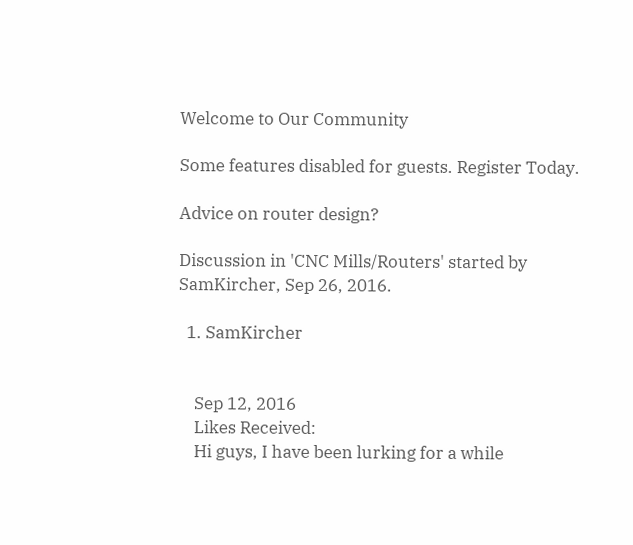Welcome to Our Community

Some features disabled for guests. Register Today.

Advice on router design?

Discussion in 'CNC Mills/Routers' started by SamKircher, Sep 26, 2016.

  1. SamKircher


    Sep 12, 2016
    Likes Received:
    Hi guys, I have been lurking for a while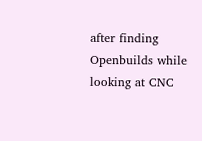after finding Openbuilds while looking at CNC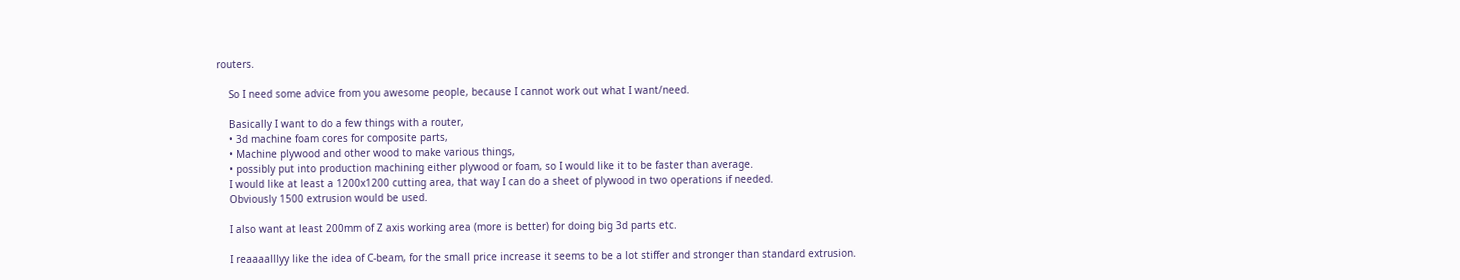routers.

    So I need some advice from you awesome people, because I cannot work out what I want/need.

    Basically I want to do a few things with a router,
    • 3d machine foam cores for composite parts,
    • Machine plywood and other wood to make various things,
    • possibly put into production machining either plywood or foam, so I would like it to be faster than average.
    I would like at least a 1200x1200 cutting area, that way I can do a sheet of plywood in two operations if needed.
    Obviously 1500 extrusion would be used.

    I also want at least 200mm of Z axis working area (more is better) for doing big 3d parts etc.

    I reaaaalllyy like the idea of C-beam, for the small price increase it seems to be a lot stiffer and stronger than standard extrusion.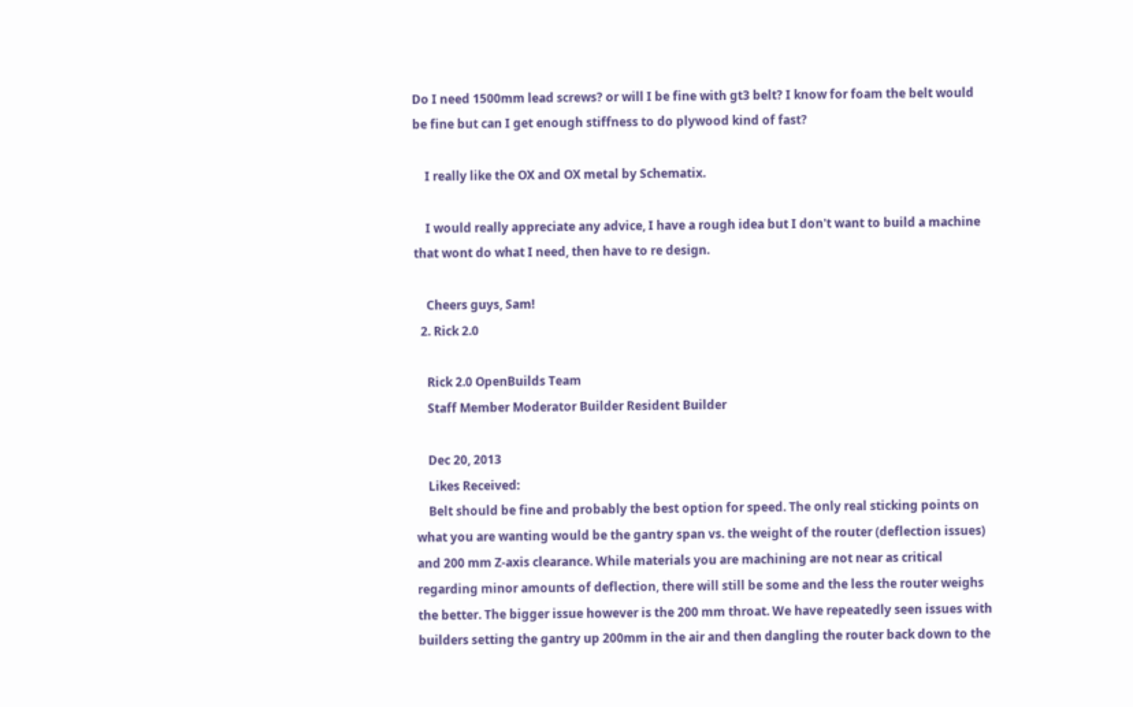Do I need 1500mm lead screws? or will I be fine with gt3 belt? I know for foam the belt would be fine but can I get enough stiffness to do plywood kind of fast?

    I really like the OX and OX metal by Schematix.

    I would really appreciate any advice, I have a rough idea but I don't want to build a machine that wont do what I need, then have to re design.

    Cheers guys, Sam!
  2. Rick 2.0

    Rick 2.0 OpenBuilds Team
    Staff Member Moderator Builder Resident Builder

    Dec 20, 2013
    Likes Received:
    Belt should be fine and probably the best option for speed. The only real sticking points on what you are wanting would be the gantry span vs. the weight of the router (deflection issues) and 200 mm Z-axis clearance. While materials you are machining are not near as critical regarding minor amounts of deflection, there will still be some and the less the router weighs the better. The bigger issue however is the 200 mm throat. We have repeatedly seen issues with builders setting the gantry up 200mm in the air and then dangling the router back down to the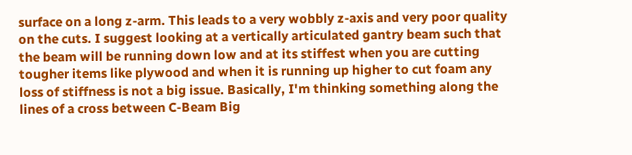surface on a long z-arm. This leads to a very wobbly z-axis and very poor quality on the cuts. I suggest looking at a vertically articulated gantry beam such that the beam will be running down low and at its stiffest when you are cutting tougher items like plywood and when it is running up higher to cut foam any loss of stiffness is not a big issue. Basically, I'm thinking something along the lines of a cross between C-Beam Big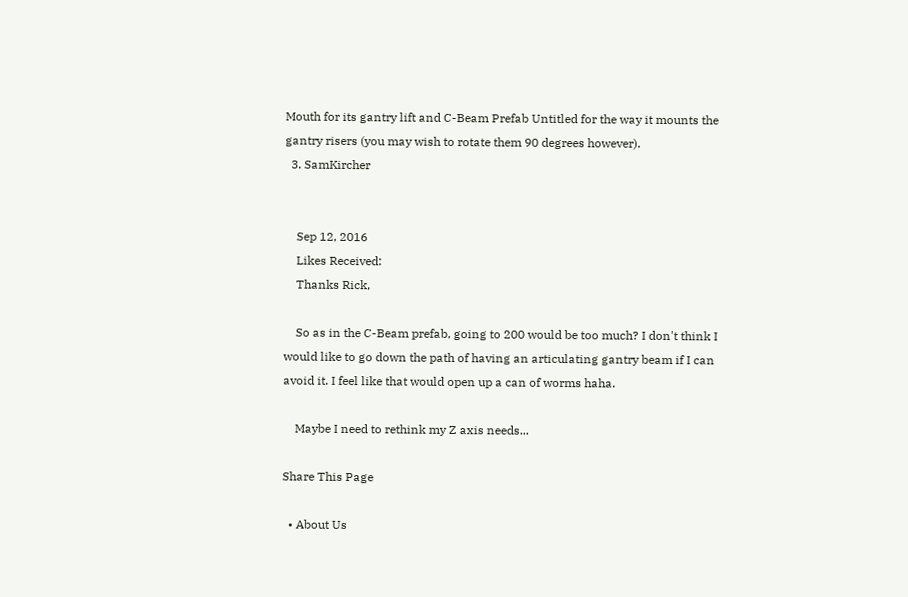Mouth for its gantry lift and C-Beam Prefab Untitled for the way it mounts the gantry risers (you may wish to rotate them 90 degrees however).
  3. SamKircher


    Sep 12, 2016
    Likes Received:
    Thanks Rick,

    So as in the C-Beam prefab, going to 200 would be too much? I don't think I would like to go down the path of having an articulating gantry beam if I can avoid it. I feel like that would open up a can of worms haha.

    Maybe I need to rethink my Z axis needs...

Share This Page

  • About Us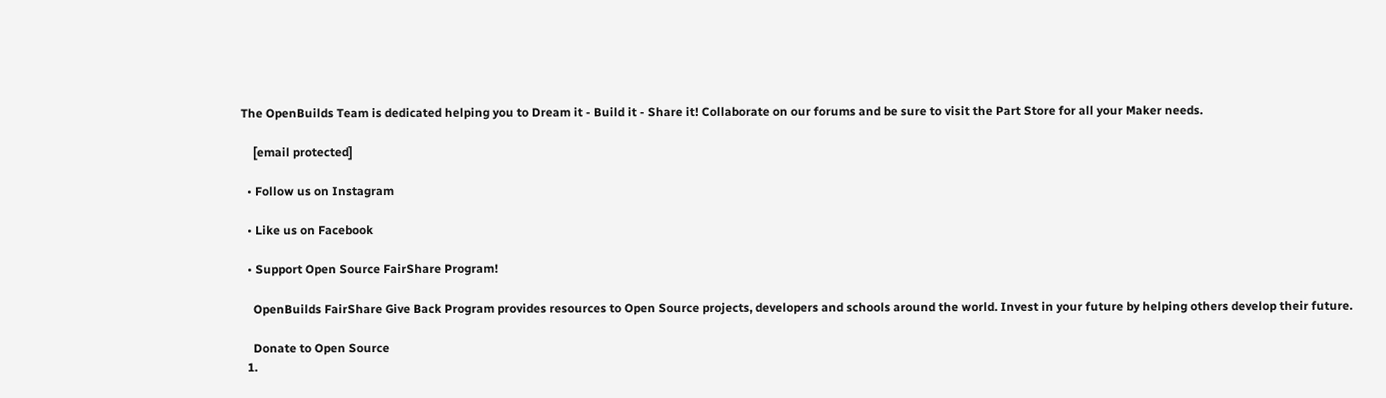The OpenBuilds Team is dedicated helping you to Dream it - Build it - Share it! Collaborate on our forums and be sure to visit the Part Store for all your Maker needs.

    [email protected]

  • Follow us on Instagram

  • Like us on Facebook

  • Support Open Source FairShare Program!

    OpenBuilds FairShare Give Back Program provides resources to Open Source projects, developers and schools around the world. Invest in your future by helping others develop their future.

    Donate to Open Source
  1.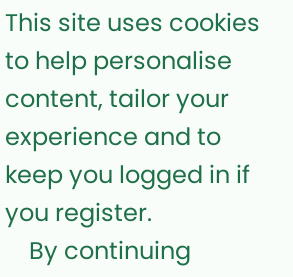This site uses cookies to help personalise content, tailor your experience and to keep you logged in if you register.
    By continuing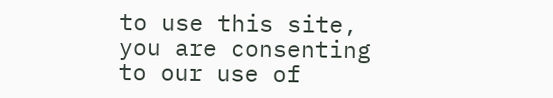to use this site, you are consenting to our use of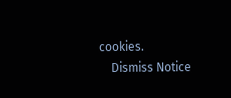cookies.
    Dismiss Notice